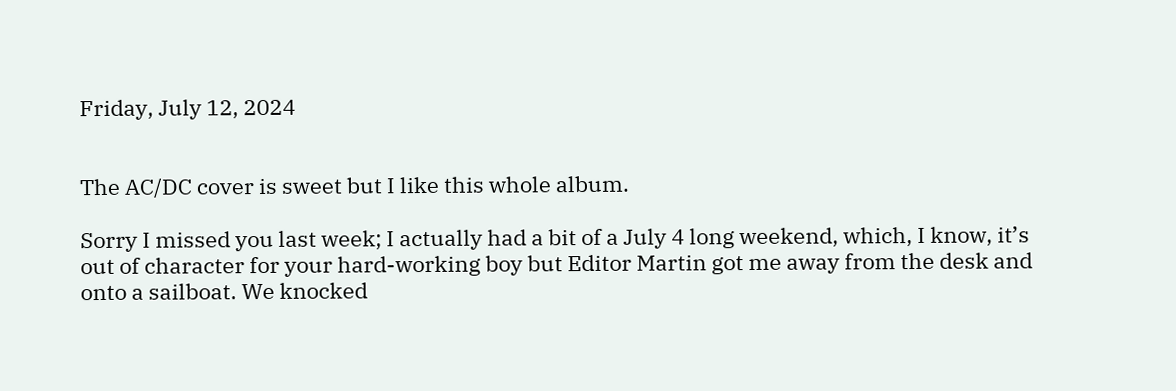Friday, July 12, 2024


The AC/DC cover is sweet but I like this whole album.

Sorry I missed you last week; I actually had a bit of a July 4 long weekend, which, I know, it’s out of character for your hard-working boy but Editor Martin got me away from the desk and onto a sailboat. We knocked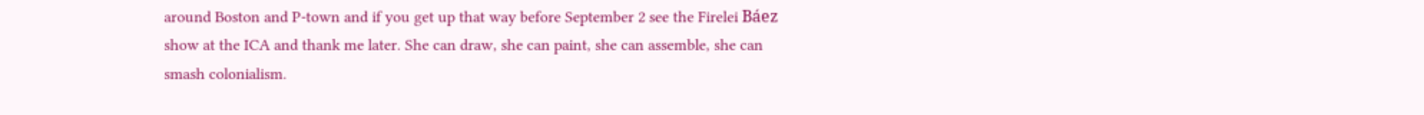around Boston and P-town and if you get up that way before September 2 see the Firelei Báez show at the ICA and thank me later. She can draw, she can paint, she can assemble, she can smash colonialism.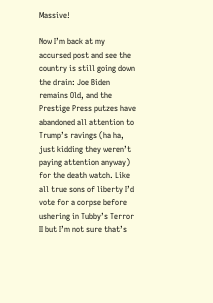Massive!

Now I’m back at my accursed post and see the country is still going down the drain: Joe Biden remains Old, and the Prestige Press putzes have abandoned all attention to Trump’s ravings (ha ha, just kidding they weren’t paying attention anyway) for the death watch. Like all true sons of liberty I’d vote for a corpse before ushering in Tubby’s Terror II but I’m not sure that’s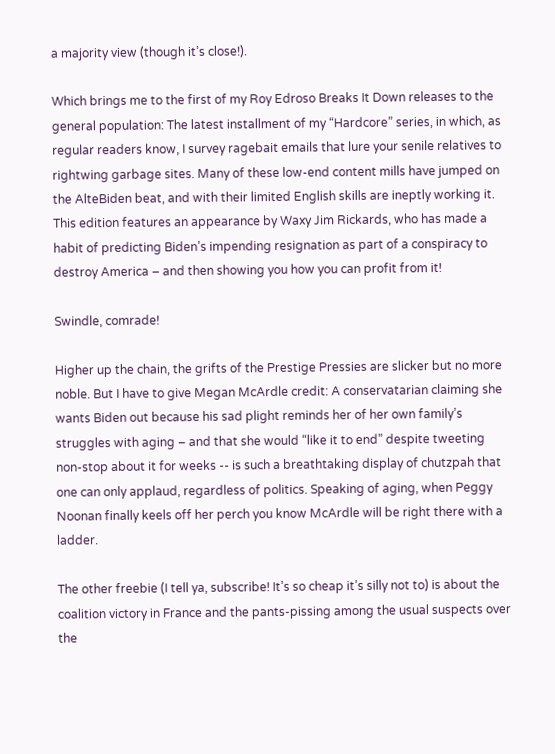a majority view (though it’s close!).

Which brings me to the first of my Roy Edroso Breaks It Down releases to the general population: The latest installment of my “Hardcore” series, in which, as regular readers know, I survey ragebait emails that lure your senile relatives to rightwing garbage sites. Many of these low-end content mills have jumped on the AlteBiden beat, and with their limited English skills are ineptly working it. This edition features an appearance by Waxy Jim Rickards, who has made a habit of predicting Biden’s impending resignation as part of a conspiracy to destroy America – and then showing you how you can profit from it!

Swindle, comrade!

Higher up the chain, the grifts of the Prestige Pressies are slicker but no more noble. But I have to give Megan McArdle credit: A conservatarian claiming she wants Biden out because his sad plight reminds her of her own family’s struggles with aging – and that she would “like it to end” despite tweeting non-stop about it for weeks -- is such a breathtaking display of chutzpah that one can only applaud, regardless of politics. Speaking of aging, when Peggy Noonan finally keels off her perch you know McArdle will be right there with a ladder.

The other freebie (I tell ya, subscribe! It’s so cheap it’s silly not to) is about the coalition victory in France and the pants-pissing among the usual suspects over the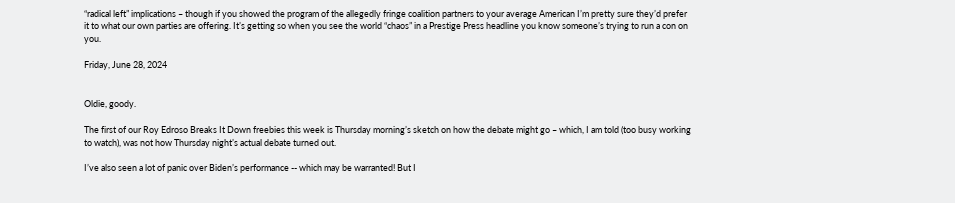“radical left” implications – though if you showed the program of the allegedly fringe coalition partners to your average American I’m pretty sure they’d prefer it to what our own parties are offering. It’s getting so when you see the world “chaos” in a Prestige Press headline you know someone’s trying to run a con on you.

Friday, June 28, 2024


Oldie, goody.

The first of our Roy Edroso Breaks It Down freebies this week is Thursday morning’s sketch on how the debate might go – which, I am told (too busy working to watch), was not how Thursday night’s actual debate turned out.

I’ve also seen a lot of panic over Biden’s performance -- which may be warranted! But I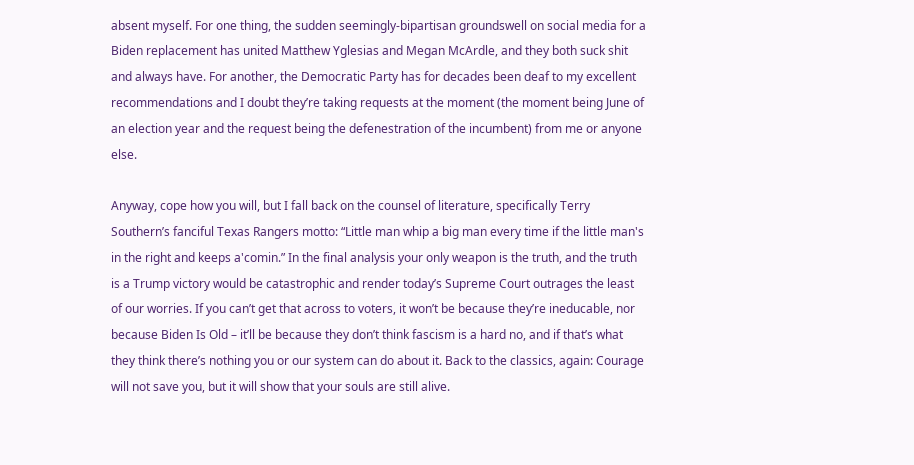absent myself. For one thing, the sudden seemingly-bipartisan groundswell on social media for a Biden replacement has united Matthew Yglesias and Megan McArdle, and they both suck shit and always have. For another, the Democratic Party has for decades been deaf to my excellent recommendations and I doubt they’re taking requests at the moment (the moment being June of an election year and the request being the defenestration of the incumbent) from me or anyone else.

Anyway, cope how you will, but I fall back on the counsel of literature, specifically Terry Southern’s fanciful Texas Rangers motto: “Little man whip a big man every time if the little man's in the right and keeps a'comin.” In the final analysis your only weapon is the truth, and the truth is a Trump victory would be catastrophic and render today’s Supreme Court outrages the least of our worries. If you can’t get that across to voters, it won’t be because they’re ineducable, nor because Biden Is Old – it’ll be because they don’t think fascism is a hard no, and if that’s what they think there’s nothing you or our system can do about it. Back to the classics, again: Courage will not save you, but it will show that your souls are still alive.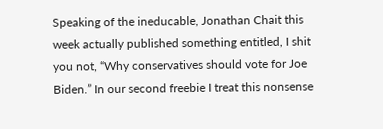Speaking of the ineducable, Jonathan Chait this week actually published something entitled, I shit you not, “Why conservatives should vote for Joe Biden.” In our second freebie I treat this nonsense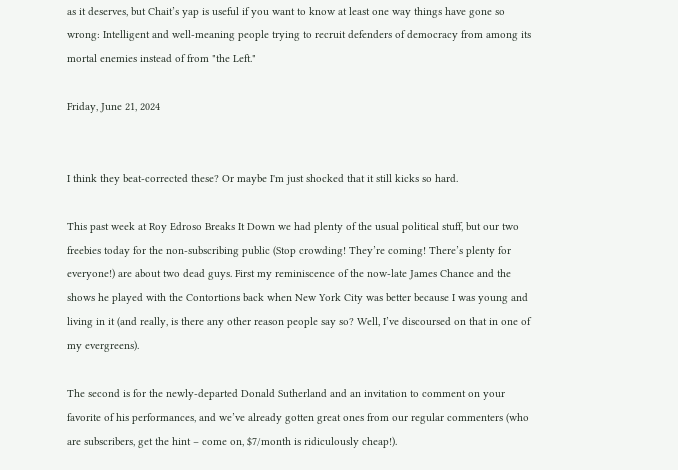as it deserves, but Chait’s yap is useful if you want to know at least one way things have gone so wrong: Intelligent and well-meaning people trying to recruit defenders of democracy from among its mortal enemies instead of from "the Left."

Friday, June 21, 2024


I think they beat-corrected these? Or maybe I'm just shocked that it still kicks so hard.

This past week at Roy Edroso Breaks It Down we had plenty of the usual political stuff, but our two freebies today for the non-subscribing public (Stop crowding! They’re coming! There’s plenty for everyone!) are about two dead guys. First my reminiscence of the now-late James Chance and the shows he played with the Contortions back when New York City was better because I was young and living in it (and really, is there any other reason people say so? Well, I’ve discoursed on that in one of my evergreens).

The second is for the newly-departed Donald Sutherland and an invitation to comment on your favorite of his performances, and we’ve already gotten great ones from our regular commenters (who are subscribers, get the hint – come on, $7/month is ridiculously cheap!).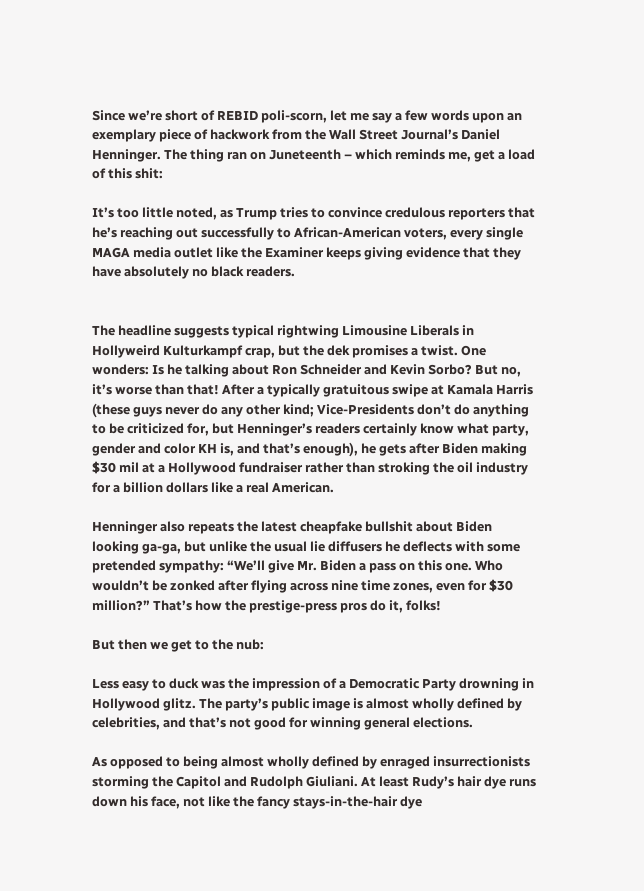Since we’re short of REBID poli-scorn, let me say a few words upon an exemplary piece of hackwork from the Wall Street Journal’s Daniel Henninger. The thing ran on Juneteenth – which reminds me, get a load of this shit:

It’s too little noted, as Trump tries to convince credulous reporters that he’s reaching out successfully to African-American voters, every single MAGA media outlet like the Examiner keeps giving evidence that they have absolutely no black readers.


The headline suggests typical rightwing Limousine Liberals in Hollyweird Kulturkampf crap, but the dek promises a twist. One wonders: Is he talking about Ron Schneider and Kevin Sorbo? But no, it’s worse than that! After a typically gratuitous swipe at Kamala Harris (these guys never do any other kind; Vice-Presidents don’t do anything to be criticized for, but Henninger’s readers certainly know what party, gender and color KH is, and that’s enough), he gets after Biden making $30 mil at a Hollywood fundraiser rather than stroking the oil industry for a billion dollars like a real American.

Henninger also repeats the latest cheapfake bullshit about Biden looking ga-ga, but unlike the usual lie diffusers he deflects with some pretended sympathy: “We’ll give Mr. Biden a pass on this one. Who wouldn’t be zonked after flying across nine time zones, even for $30 million?” That’s how the prestige-press pros do it, folks!

But then we get to the nub:

Less easy to duck was the impression of a Democratic Party drowning in Hollywood glitz. The party’s public image is almost wholly defined by celebrities, and that’s not good for winning general elections.

As opposed to being almost wholly defined by enraged insurrectionists storming the Capitol and Rudolph Giuliani. At least Rudy’s hair dye runs down his face, not like the fancy stays-in-the-hair dye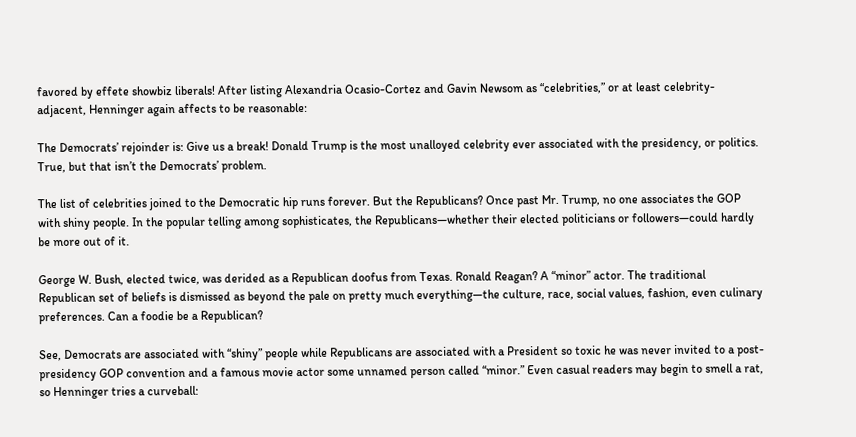favored by effete showbiz liberals! After listing Alexandria Ocasio-Cortez and Gavin Newsom as “celebrities,” or at least celebrity-adjacent, Henninger again affects to be reasonable:

The Democrats’ rejoinder is: Give us a break! Donald Trump is the most unalloyed celebrity ever associated with the presidency, or politics. True, but that isn’t the Democrats’ problem.

The list of celebrities joined to the Democratic hip runs forever. But the Republicans? Once past Mr. Trump, no one associates the GOP with shiny people. In the popular telling among sophisticates, the Republicans—whether their elected politicians or followers—could hardly be more out of it.

George W. Bush, elected twice, was derided as a Republican doofus from Texas. Ronald Reagan? A “minor” actor. The traditional Republican set of beliefs is dismissed as beyond the pale on pretty much everything—the culture, race, social values, fashion, even culinary preferences. Can a foodie be a Republican?

See, Democrats are associated with “shiny” people while Republicans are associated with a President so toxic he was never invited to a post-presidency GOP convention and a famous movie actor some unnamed person called “minor.” Even casual readers may begin to smell a rat, so Henninger tries a curveball: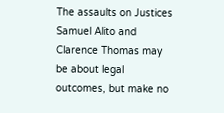The assaults on Justices Samuel Alito and Clarence Thomas may be about legal outcomes, but make no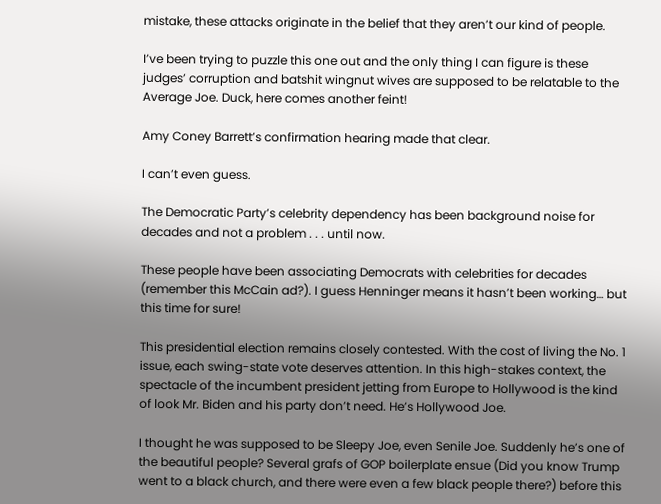mistake, these attacks originate in the belief that they aren’t our kind of people.

I’ve been trying to puzzle this one out and the only thing I can figure is these judges’ corruption and batshit wingnut wives are supposed to be relatable to the Average Joe. Duck, here comes another feint!

Amy Coney Barrett’s confirmation hearing made that clear.

I can’t even guess.

The Democratic Party’s celebrity dependency has been background noise for decades and not a problem . . . until now.

These people have been associating Democrats with celebrities for decades (remember this McCain ad?). I guess Henninger means it hasn’t been working… but this time for sure!

This presidential election remains closely contested. With the cost of living the No. 1 issue, each swing-state vote deserves attention. In this high-stakes context, the spectacle of the incumbent president jetting from Europe to Hollywood is the kind of look Mr. Biden and his party don’t need. He’s Hollywood Joe.

I thought he was supposed to be Sleepy Joe, even Senile Joe. Suddenly he’s one of the beautiful people? Several grafs of GOP boilerplate ensue (Did you know Trump went to a black church, and there were even a few black people there?) before this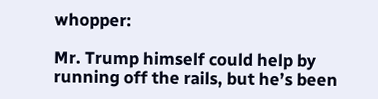whopper:

Mr. Trump himself could help by running off the rails, but he’s been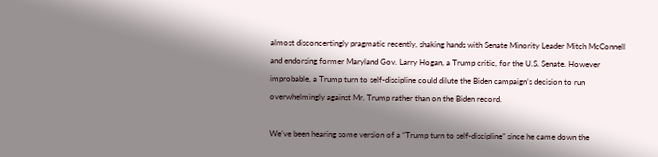almost disconcertingly pragmatic recently, shaking hands with Senate Minority Leader Mitch McConnell and endorsing former Maryland Gov. Larry Hogan, a Trump critic, for the U.S. Senate. However improbable, a Trump turn to self-discipline could dilute the Biden campaign’s decision to run overwhelmingly against Mr. Trump rather than on the Biden record.

We’ve been hearing some version of a “Trump turn to self-discipline” since he came down the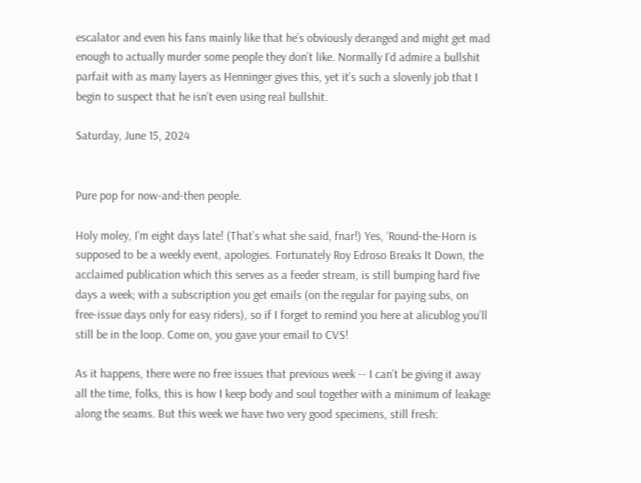escalator and even his fans mainly like that he’s obviously deranged and might get mad enough to actually murder some people they don’t like. Normally I’d admire a bullshit parfait with as many layers as Henninger gives this, yet it’s such a slovenly job that I begin to suspect that he isn’t even using real bullshit.

Saturday, June 15, 2024


Pure pop for now-and-then people.

Holy moley, I’m eight days late! (That’s what she said, fnar!) Yes, ‘Round-the-Horn is supposed to be a weekly event, apologies. Fortunately Roy Edroso Breaks It Down, the acclaimed publication which this serves as a feeder stream, is still bumping hard five days a week; with a subscription you get emails (on the regular for paying subs, on free-issue days only for easy riders), so if I forget to remind you here at alicublog you’ll still be in the loop. Come on, you gave your email to CVS!

As it happens, there were no free issues that previous week -- I can’t be giving it away all the time, folks, this is how I keep body and soul together with a minimum of leakage along the seams. But this week we have two very good specimens, still fresh: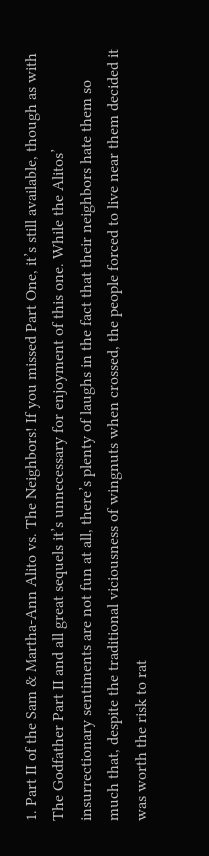1. Part II of the Sam & Martha-Ann Alito vs. The Neighbors! If you missed Part One, it’s still available, though as with The Godfather Part II and all great sequels it’s unnecessary for enjoyment of this one. While the Alitos’ insurrectionary sentiments are not fun at all, there’s plenty of laughs in the fact that their neighbors hate them so much that, despite the traditional viciousness of wingnuts when crossed, the people forced to live near them decided it was worth the risk to rat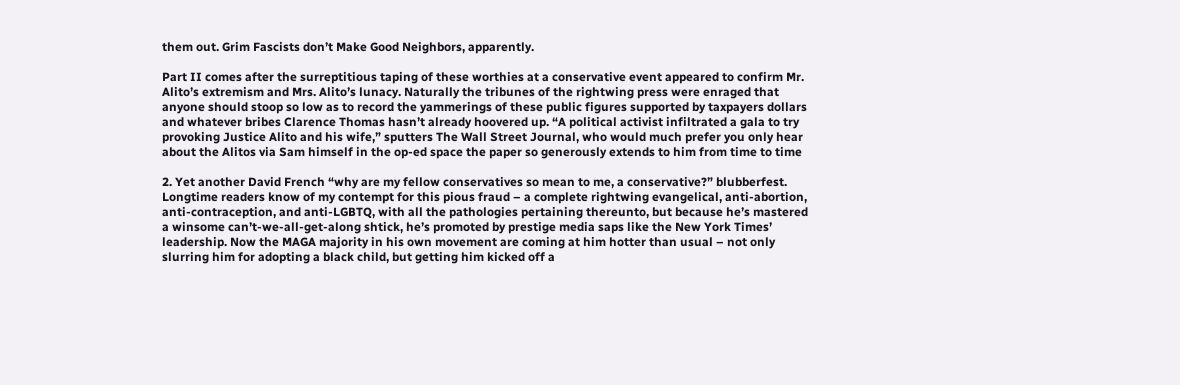them out. Grim Fascists don’t Make Good Neighbors, apparently.

Part II comes after the surreptitious taping of these worthies at a conservative event appeared to confirm Mr. Alito’s extremism and Mrs. Alito’s lunacy. Naturally the tribunes of the rightwing press were enraged that anyone should stoop so low as to record the yammerings of these public figures supported by taxpayers dollars and whatever bribes Clarence Thomas hasn’t already hoovered up. “A political activist infiltrated a gala to try provoking Justice Alito and his wife,” sputters The Wall Street Journal, who would much prefer you only hear about the Alitos via Sam himself in the op-ed space the paper so generously extends to him from time to time

2. Yet another David French “why are my fellow conservatives so mean to me, a conservative?” blubberfest. Longtime readers know of my contempt for this pious fraud – a complete rightwing evangelical, anti-abortion, anti-contraception, and anti-LGBTQ, with all the pathologies pertaining thereunto, but because he’s mastered a winsome can’t-we-all-get-along shtick, he’s promoted by prestige media saps like the New York Times’ leadership. Now the MAGA majority in his own movement are coming at him hotter than usual – not only slurring him for adopting a black child, but getting him kicked off a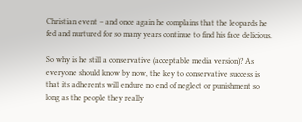Christian event – and once again he complains that the leopards he fed and nurtured for so many years continue to find his face delicious.

So why is he still a conservative (acceptable media version)? As everyone should know by now, the key to conservative success is that its adherents will endure no end of neglect or punishment so long as the people they really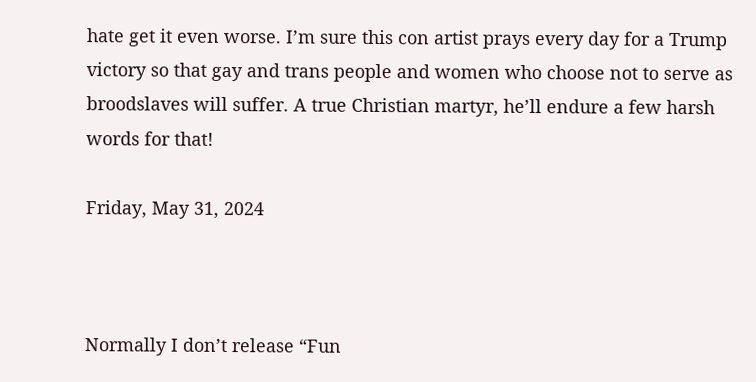hate get it even worse. I’m sure this con artist prays every day for a Trump victory so that gay and trans people and women who choose not to serve as broodslaves will suffer. A true Christian martyr, he’ll endure a few harsh words for that!

Friday, May 31, 2024



Normally I don’t release “Fun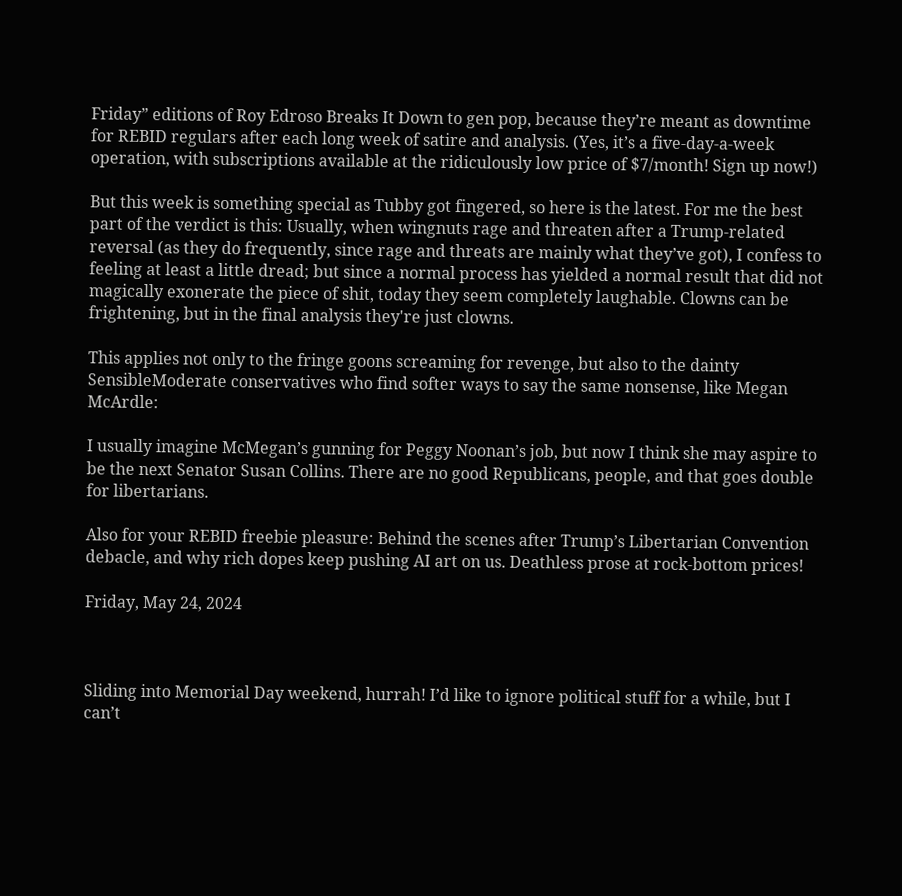Friday” editions of Roy Edroso Breaks It Down to gen pop, because they’re meant as downtime for REBID regulars after each long week of satire and analysis. (Yes, it’s a five-day-a-week operation, with subscriptions available at the ridiculously low price of $7/month! Sign up now!)

But this week is something special as Tubby got fingered, so here is the latest. For me the best part of the verdict is this: Usually, when wingnuts rage and threaten after a Trump-related reversal (as they do frequently, since rage and threats are mainly what they’ve got), I confess to feeling at least a little dread; but since a normal process has yielded a normal result that did not magically exonerate the piece of shit, today they seem completely laughable. Clowns can be frightening, but in the final analysis they're just clowns.

This applies not only to the fringe goons screaming for revenge, but also to the dainty SensibleModerate conservatives who find softer ways to say the same nonsense, like Megan McArdle:

I usually imagine McMegan’s gunning for Peggy Noonan’s job, but now I think she may aspire to be the next Senator Susan Collins. There are no good Republicans, people, and that goes double for libertarians.

Also for your REBID freebie pleasure: Behind the scenes after Trump’s Libertarian Convention debacle, and why rich dopes keep pushing AI art on us. Deathless prose at rock-bottom prices!

Friday, May 24, 2024



Sliding into Memorial Day weekend, hurrah! I’d like to ignore political stuff for a while, but I can’t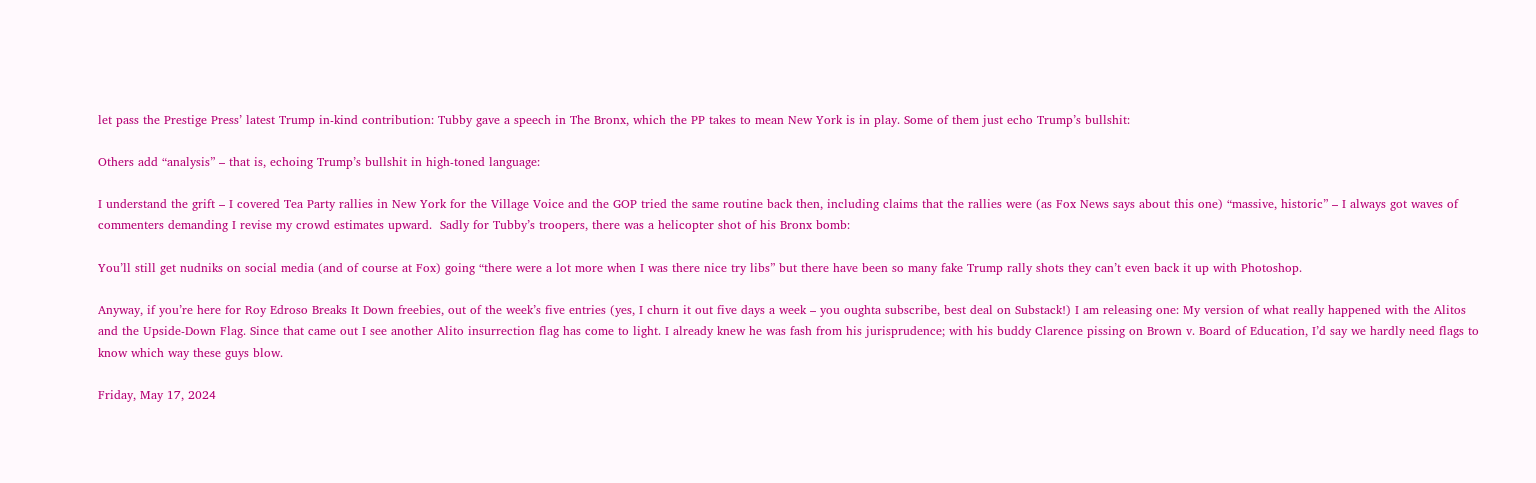let pass the Prestige Press’ latest Trump in-kind contribution: Tubby gave a speech in The Bronx, which the PP takes to mean New York is in play. Some of them just echo Trump’s bullshit:

Others add “analysis” – that is, echoing Trump’s bullshit in high-toned language:

I understand the grift – I covered Tea Party rallies in New York for the Village Voice and the GOP tried the same routine back then, including claims that the rallies were (as Fox News says about this one) “massive, historic” – I always got waves of commenters demanding I revise my crowd estimates upward.  Sadly for Tubby’s troopers, there was a helicopter shot of his Bronx bomb:

You’ll still get nudniks on social media (and of course at Fox) going “there were a lot more when I was there nice try libs” but there have been so many fake Trump rally shots they can’t even back it up with Photoshop.

Anyway, if you’re here for Roy Edroso Breaks It Down freebies, out of the week’s five entries (yes, I churn it out five days a week – you oughta subscribe, best deal on Substack!) I am releasing one: My version of what really happened with the Alitos and the Upside-Down Flag. Since that came out I see another Alito insurrection flag has come to light. I already knew he was fash from his jurisprudence; with his buddy Clarence pissing on Brown v. Board of Education, I’d say we hardly need flags to know which way these guys blow.

Friday, May 17, 2024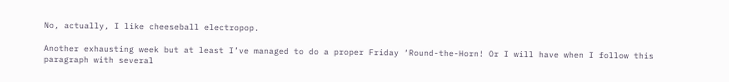No, actually, I like cheeseball electropop.

Another exhausting week but at least I’ve managed to do a proper Friday ‘Round-the-Horn! Or I will have when I follow this paragraph with several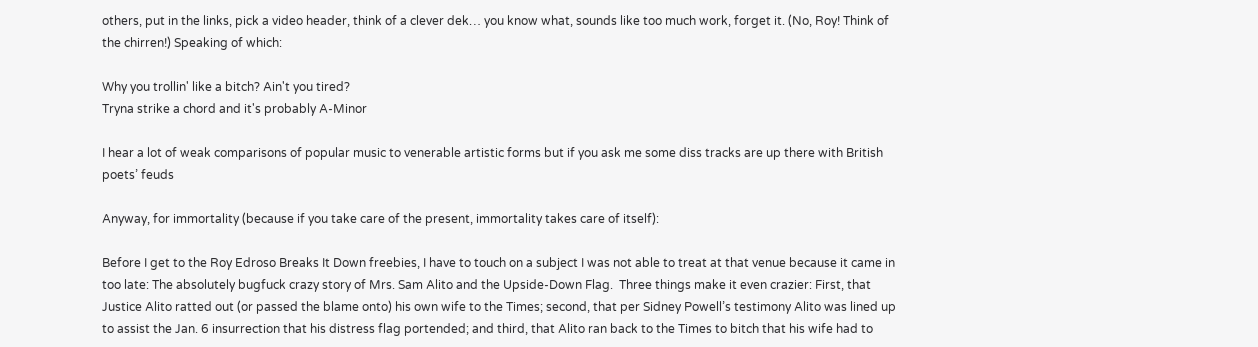others, put in the links, pick a video header, think of a clever dek… you know what, sounds like too much work, forget it. (No, Roy! Think of the chirren!) Speaking of which:

Why you trollin' like a bitch? Ain't you tired?
Tryna strike a chord and it's probably A-Minor

I hear a lot of weak comparisons of popular music to venerable artistic forms but if you ask me some diss tracks are up there with British poets’ feuds

Anyway, for immortality (because if you take care of the present, immortality takes care of itself):

Before I get to the Roy Edroso Breaks It Down freebies, I have to touch on a subject I was not able to treat at that venue because it came in too late: The absolutely bugfuck crazy story of Mrs. Sam Alito and the Upside-Down Flag.  Three things make it even crazier: First, that Justice Alito ratted out (or passed the blame onto) his own wife to the Times; second, that per Sidney Powell’s testimony Alito was lined up to assist the Jan. 6 insurrection that his distress flag portended; and third, that Alito ran back to the Times to bitch that his wife had to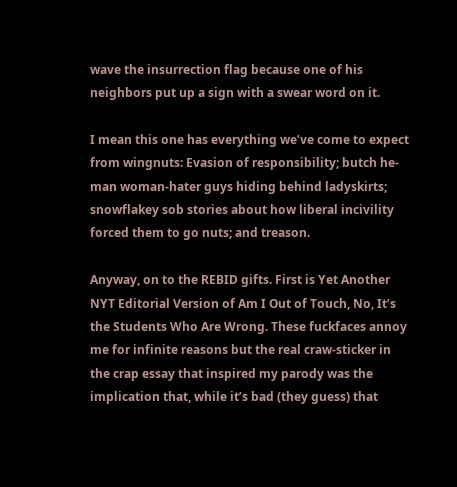wave the insurrection flag because one of his neighbors put up a sign with a swear word on it.

I mean this one has everything we’ve come to expect from wingnuts: Evasion of responsibility; butch he-man woman-hater guys hiding behind ladyskirts; snowflakey sob stories about how liberal incivility forced them to go nuts; and treason.

Anyway, on to the REBID gifts. First is Yet Another NYT Editorial Version of Am I Out of Touch, No, It’s the Students Who Are Wrong. These fuckfaces annoy me for infinite reasons but the real craw-sticker in the crap essay that inspired my parody was the implication that, while it’s bad (they guess) that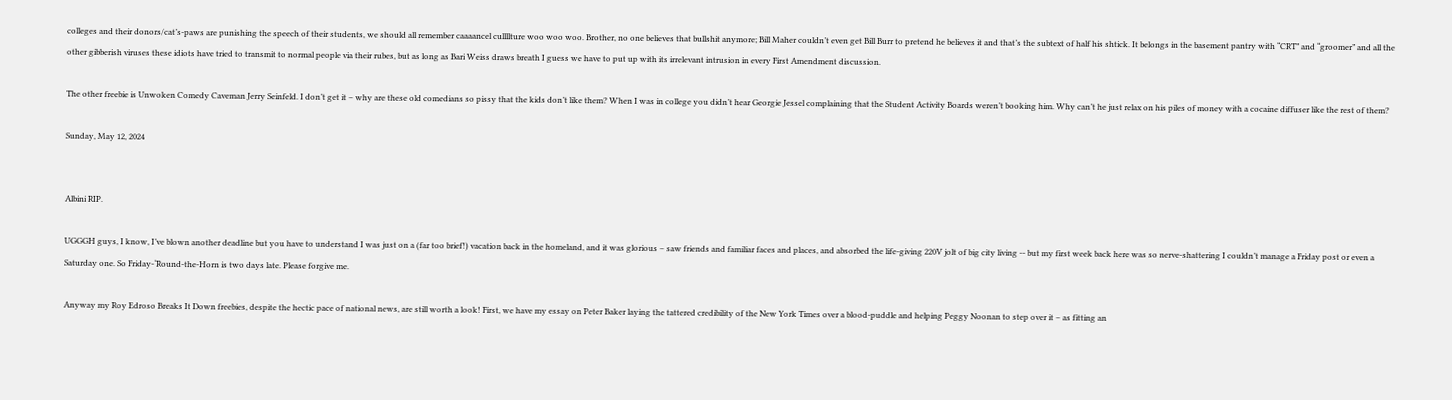colleges and their donors/cat’s-paws are punishing the speech of their students, we should all remember caaaancel cullllture woo woo woo. Brother, no one believes that bullshit anymore; Bill Maher couldn’t even get Bill Burr to pretend he believes it and that’s the subtext of half his shtick. It belongs in the basement pantry with “CRT” and “groomer” and all the other gibberish viruses these idiots have tried to transmit to normal people via their rubes, but as long as Bari Weiss draws breath I guess we have to put up with its irrelevant intrusion in every First Amendment discussion.

The other freebie is Unwoken Comedy Caveman Jerry Seinfeld. I don’t get it – why are these old comedians so pissy that the kids don’t like them? When I was in college you didn’t hear Georgie Jessel complaining that the Student Activity Boards weren’t booking him. Why can’t he just relax on his piles of money with a cocaine diffuser like the rest of them?

Sunday, May 12, 2024


Albini RIP.

UGGGH guys, I know, I’ve blown another deadline but you have to understand I was just on a (far too brief!) vacation back in the homeland, and it was glorious – saw friends and familiar faces and places, and absorbed the life-giving 220V jolt of big city living -- but my first week back here was so nerve-shattering I couldn’t manage a Friday post or even a Saturday one. So Friday-‘Round-the-Horn is two days late. Please forgive me.

Anyway my Roy Edroso Breaks It Down freebies, despite the hectic pace of national news, are still worth a look! First, we have my essay on Peter Baker laying the tattered credibility of the New York Times over a blood-puddle and helping Peggy Noonan to step over it – as fitting an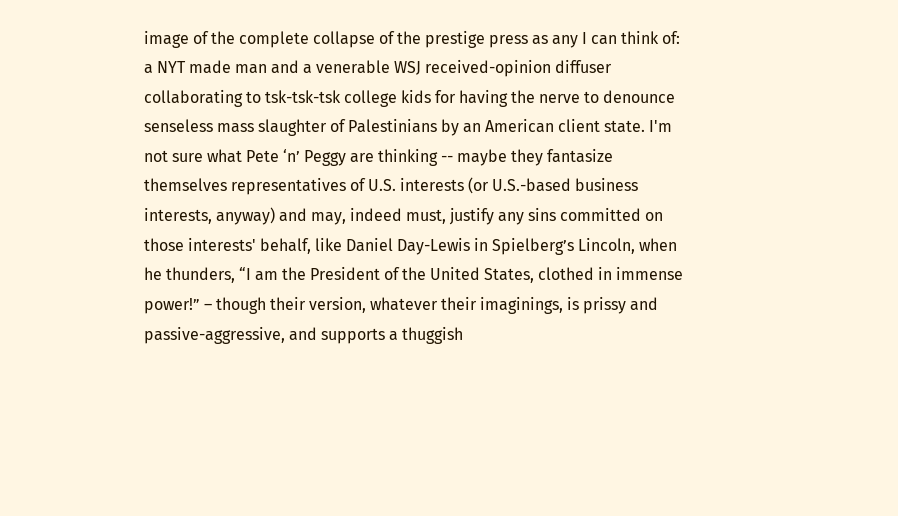image of the complete collapse of the prestige press as any I can think of: a NYT made man and a venerable WSJ received-opinion diffuser collaborating to tsk-tsk-tsk college kids for having the nerve to denounce senseless mass slaughter of Palestinians by an American client state. I'm not sure what Pete ‘n’ Peggy are thinking -- maybe they fantasize themselves representatives of U.S. interests (or U.S.-based business interests, anyway) and may, indeed must, justify any sins committed on those interests' behalf, like Daniel Day-Lewis in Spielberg’s Lincoln, when he thunders, “I am the President of the United States, clothed in immense power!” – though their version, whatever their imaginings, is prissy and passive-aggressive, and supports a thuggish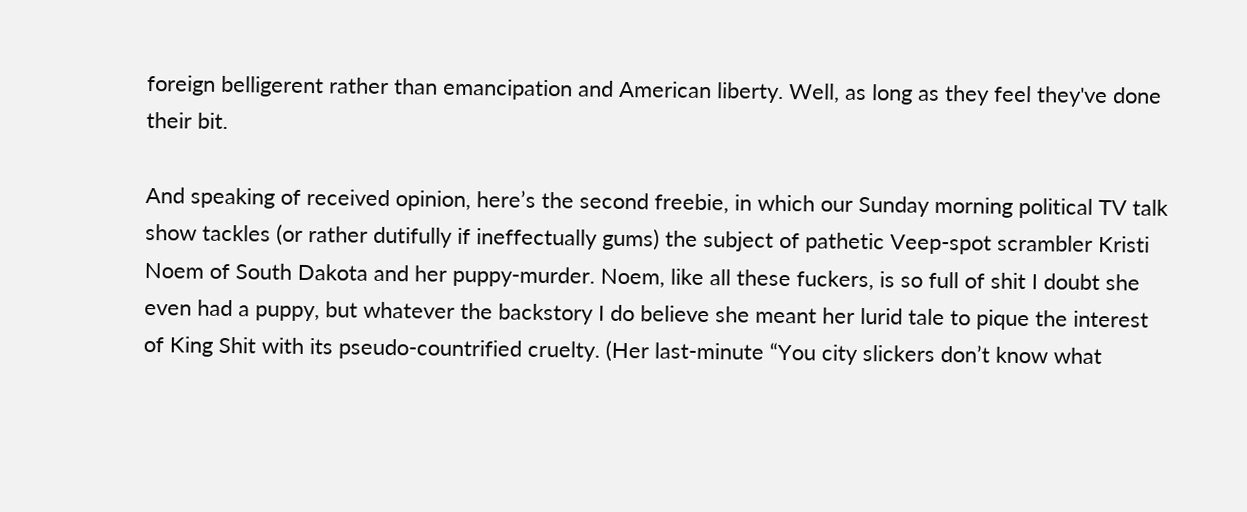foreign belligerent rather than emancipation and American liberty. Well, as long as they feel they've done their bit.

And speaking of received opinion, here’s the second freebie, in which our Sunday morning political TV talk show tackles (or rather dutifully if ineffectually gums) the subject of pathetic Veep-spot scrambler Kristi Noem of South Dakota and her puppy-murder. Noem, like all these fuckers, is so full of shit I doubt she even had a puppy, but whatever the backstory I do believe she meant her lurid tale to pique the interest of King Shit with its pseudo-countrified cruelty. (Her last-minute “You city slickers don’t know what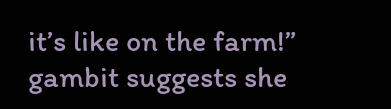it’s like on the farm!” gambit suggests she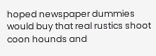hoped newspaper dummies would buy that real rustics shoot coon hounds and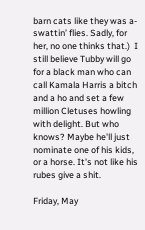barn cats like they was a-swattin’ flies. Sadly, for her, no one thinks that.)  I still believe Tubby will go for a black man who can call Kamala Harris a bitch and a ho and set a few million Cletuses howling with delight. But who knows? Maybe he'll just nominate one of his kids, or a horse. It's not like his rubes give a shit.

Friday, May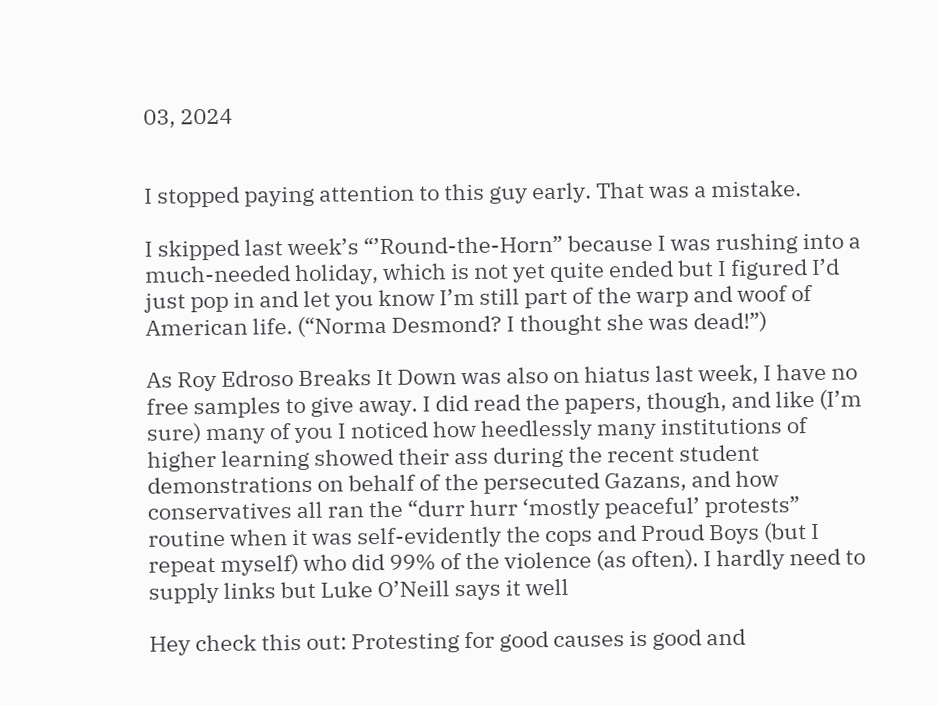03, 2024


I stopped paying attention to this guy early. That was a mistake.

I skipped last week’s “’Round-the-Horn” because I was rushing into a much-needed holiday, which is not yet quite ended but I figured I’d just pop in and let you know I’m still part of the warp and woof of American life. (“Norma Desmond? I thought she was dead!”)

As Roy Edroso Breaks It Down was also on hiatus last week, I have no free samples to give away. I did read the papers, though, and like (I’m sure) many of you I noticed how heedlessly many institutions of higher learning showed their ass during the recent student demonstrations on behalf of the persecuted Gazans, and how conservatives all ran the “durr hurr ‘mostly peaceful’ protests” routine when it was self-evidently the cops and Proud Boys (but I repeat myself) who did 99% of the violence (as often). I hardly need to supply links but Luke O’Neill says it well

Hey check this out: Protesting for good causes is good and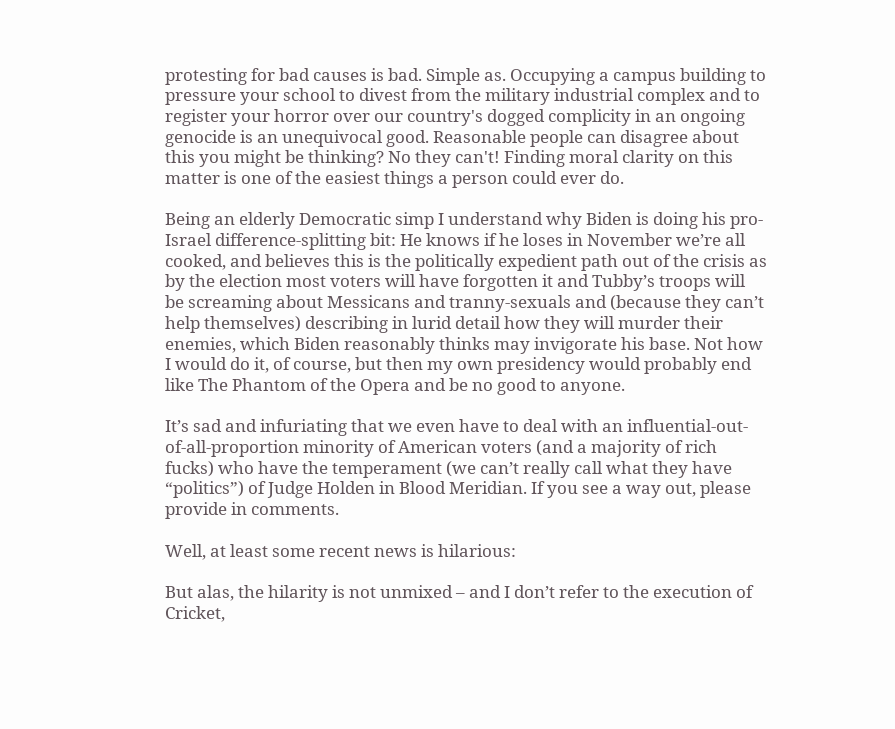protesting for bad causes is bad. Simple as. Occupying a campus building to pressure your school to divest from the military industrial complex and to register your horror over our country's dogged complicity in an ongoing genocide is an unequivocal good. Reasonable people can disagree about this you might be thinking? No they can't! Finding moral clarity on this matter is one of the easiest things a person could ever do.

Being an elderly Democratic simp I understand why Biden is doing his pro-Israel difference-splitting bit: He knows if he loses in November we’re all cooked, and believes this is the politically expedient path out of the crisis as by the election most voters will have forgotten it and Tubby’s troops will be screaming about Messicans and tranny-sexuals and (because they can’t help themselves) describing in lurid detail how they will murder their enemies, which Biden reasonably thinks may invigorate his base. Not how I would do it, of course, but then my own presidency would probably end like The Phantom of the Opera and be no good to anyone.

It’s sad and infuriating that we even have to deal with an influential-out-of-all-proportion minority of American voters (and a majority of rich fucks) who have the temperament (we can’t really call what they have “politics”) of Judge Holden in Blood Meridian. If you see a way out, please provide in comments.

Well, at least some recent news is hilarious:

But alas, the hilarity is not unmixed – and I don’t refer to the execution of Cricket,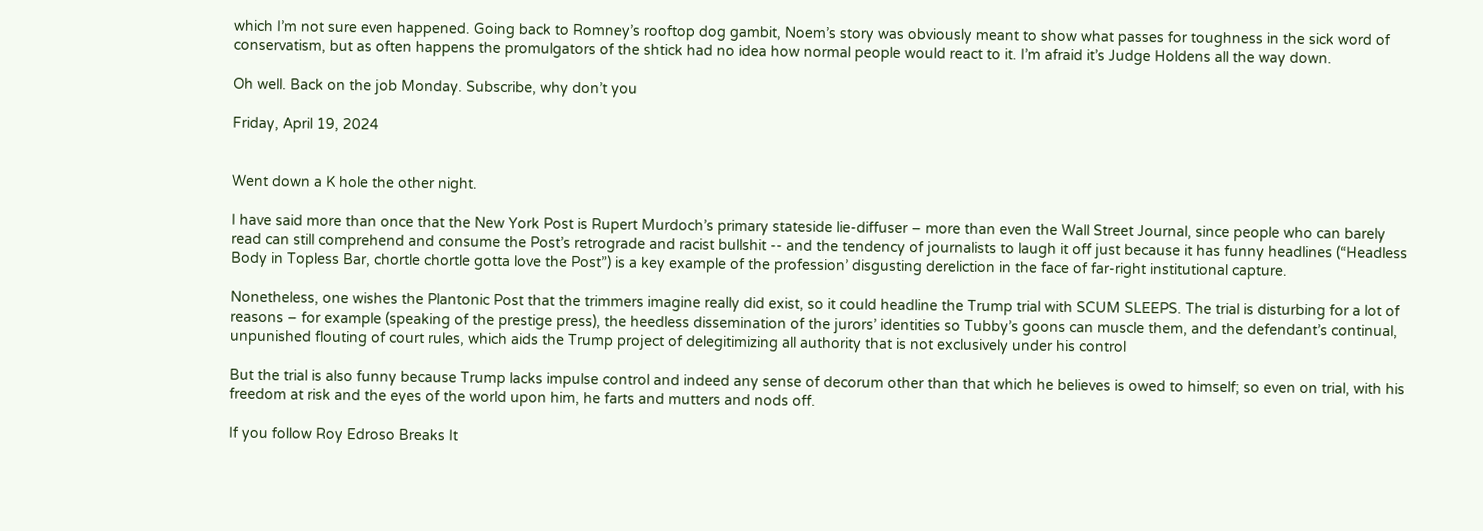which I’m not sure even happened. Going back to Romney’s rooftop dog gambit, Noem’s story was obviously meant to show what passes for toughness in the sick word of conservatism, but as often happens the promulgators of the shtick had no idea how normal people would react to it. I’m afraid it’s Judge Holdens all the way down.

Oh well. Back on the job Monday. Subscribe, why don’t you

Friday, April 19, 2024


Went down a K hole the other night.

I have said more than once that the New York Post is Rupert Murdoch’s primary stateside lie-diffuser – more than even the Wall Street Journal, since people who can barely read can still comprehend and consume the Post’s retrograde and racist bullshit -- and the tendency of journalists to laugh it off just because it has funny headlines (“Headless Body in Topless Bar, chortle chortle gotta love the Post”) is a key example of the profession’ disgusting dereliction in the face of far-right institutional capture.

Nonetheless, one wishes the Plantonic Post that the trimmers imagine really did exist, so it could headline the Trump trial with SCUM SLEEPS. The trial is disturbing for a lot of reasons – for example (speaking of the prestige press), the heedless dissemination of the jurors’ identities so Tubby’s goons can muscle them, and the defendant’s continual, unpunished flouting of court rules, which aids the Trump project of delegitimizing all authority that is not exclusively under his control

But the trial is also funny because Trump lacks impulse control and indeed any sense of decorum other than that which he believes is owed to himself; so even on trial, with his freedom at risk and the eyes of the world upon him, he farts and mutters and nods off.

If you follow Roy Edroso Breaks It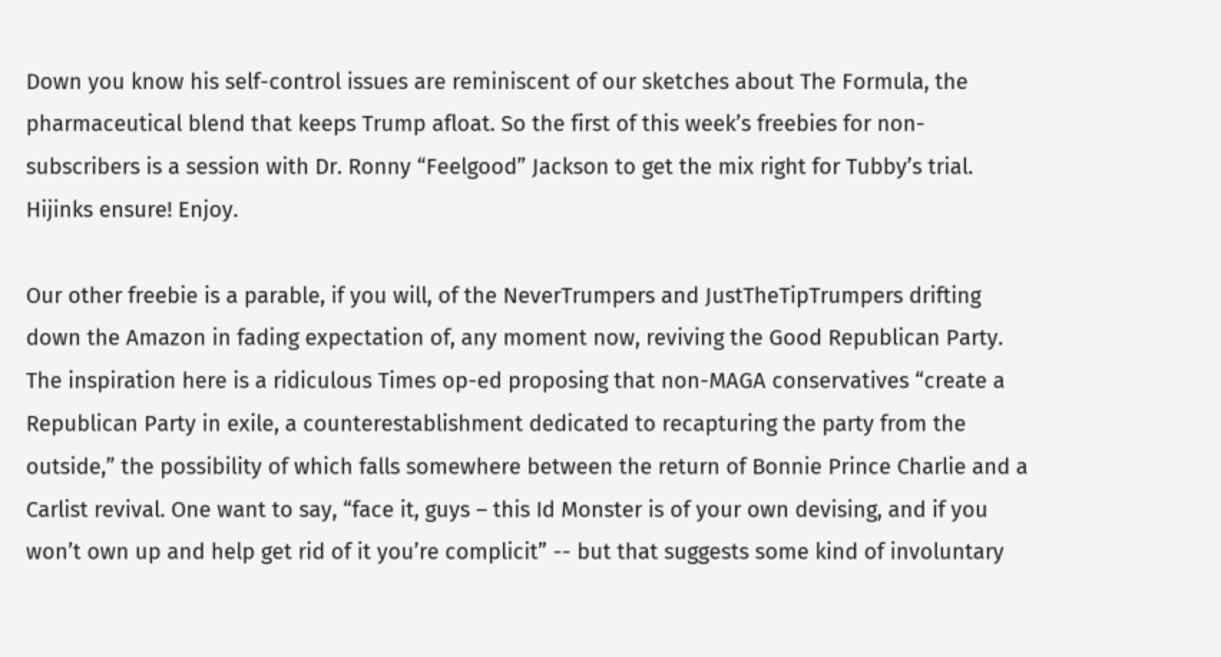Down you know his self-control issues are reminiscent of our sketches about The Formula, the pharmaceutical blend that keeps Trump afloat. So the first of this week’s freebies for non-subscribers is a session with Dr. Ronny “Feelgood” Jackson to get the mix right for Tubby’s trial. Hijinks ensure! Enjoy.

Our other freebie is a parable, if you will, of the NeverTrumpers and JustTheTipTrumpers drifting down the Amazon in fading expectation of, any moment now, reviving the Good Republican Party. The inspiration here is a ridiculous Times op-ed proposing that non-MAGA conservatives “create a Republican Party in exile, a counterestablishment dedicated to recapturing the party from the outside,” the possibility of which falls somewhere between the return of Bonnie Prince Charlie and a Carlist revival. One want to say, “face it, guys – this Id Monster is of your own devising, and if you won’t own up and help get rid of it you’re complicit” -- but that suggests some kind of involuntary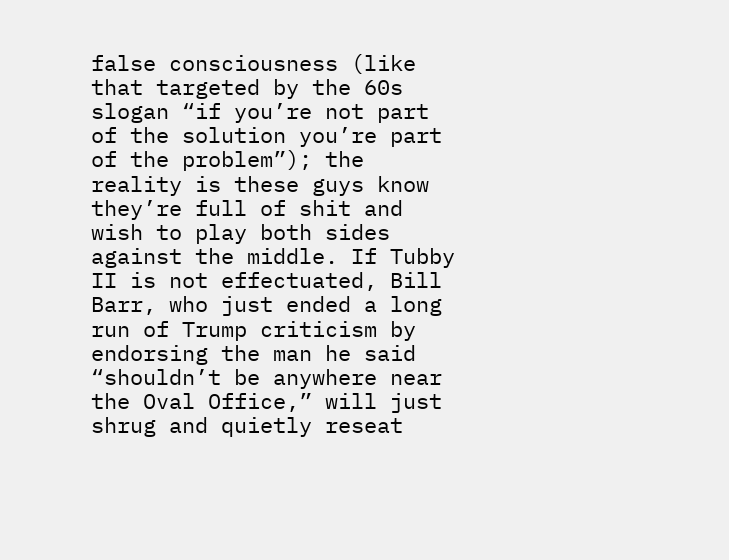false consciousness (like that targeted by the 60s slogan “if you’re not part of the solution you’re part of the problem”); the reality is these guys know they’re full of shit and wish to play both sides against the middle. If Tubby II is not effectuated, Bill Barr, who just ended a long run of Trump criticism by endorsing the man he said “shouldn’t be anywhere near the Oval Office,” will just shrug and quietly reseat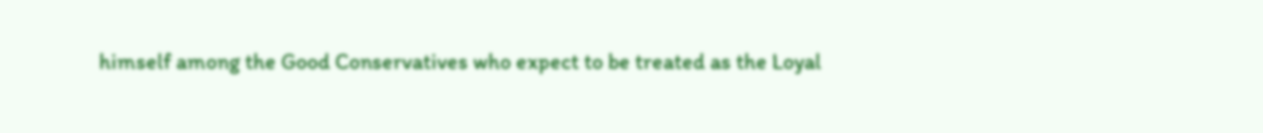himself among the Good Conservatives who expect to be treated as the Loyal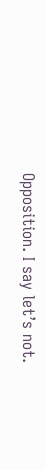Opposition. I say let’s not.